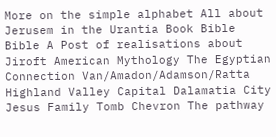More on the simple alphabet All about Jerusem in the Urantia Book Bible Bible A Post of realisations about Jiroft American Mythology The Egyptian Connection Van/Amadon/Adamson/Ratta Highland Valley Capital Dalamatia City Jesus Family Tomb Chevron The pathway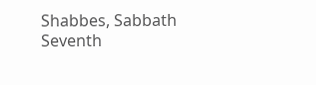Shabbes, Sabbath Seventh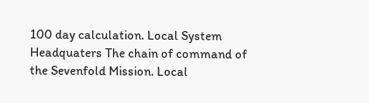100 day calculation. Local System Headquaters The chain of command of the Sevenfold Mission. Local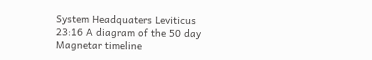System Headquaters Leviticus 23:16 A diagram of the 50 day Magnetar timeline